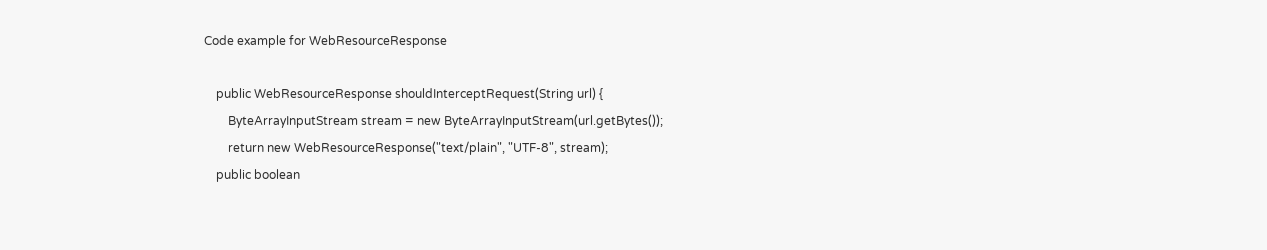Code example for WebResourceResponse

    public WebResourceResponse shouldInterceptRequest(String url) {
        ByteArrayInputStream stream = new ByteArrayInputStream(url.getBytes());
        return new WebResourceResponse("text/plain", "UTF-8", stream);
    public boolean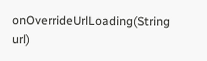onOverrideUrlLoading(String url)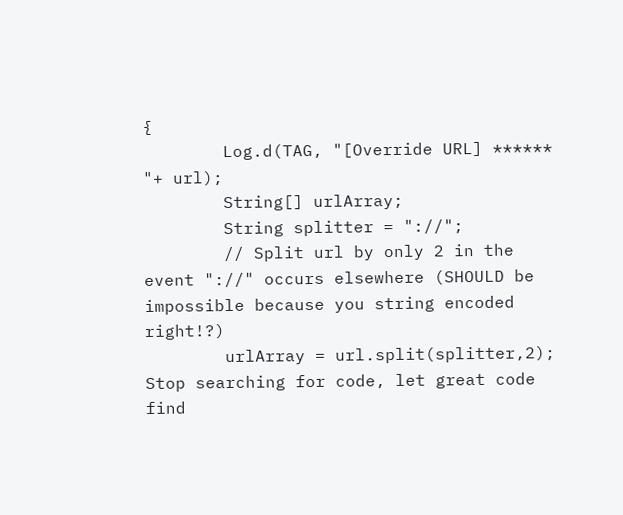{
        Log.d(TAG, "[Override URL] ****** "+ url);
        String[] urlArray;
        String splitter = "://";
        // Split url by only 2 in the event "://" occurs elsewhere (SHOULD be impossible because you string encoded right!?)
        urlArray = url.split(splitter,2);
Stop searching for code, let great code find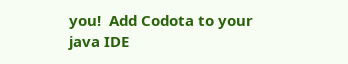you!  Add Codota to your java IDE